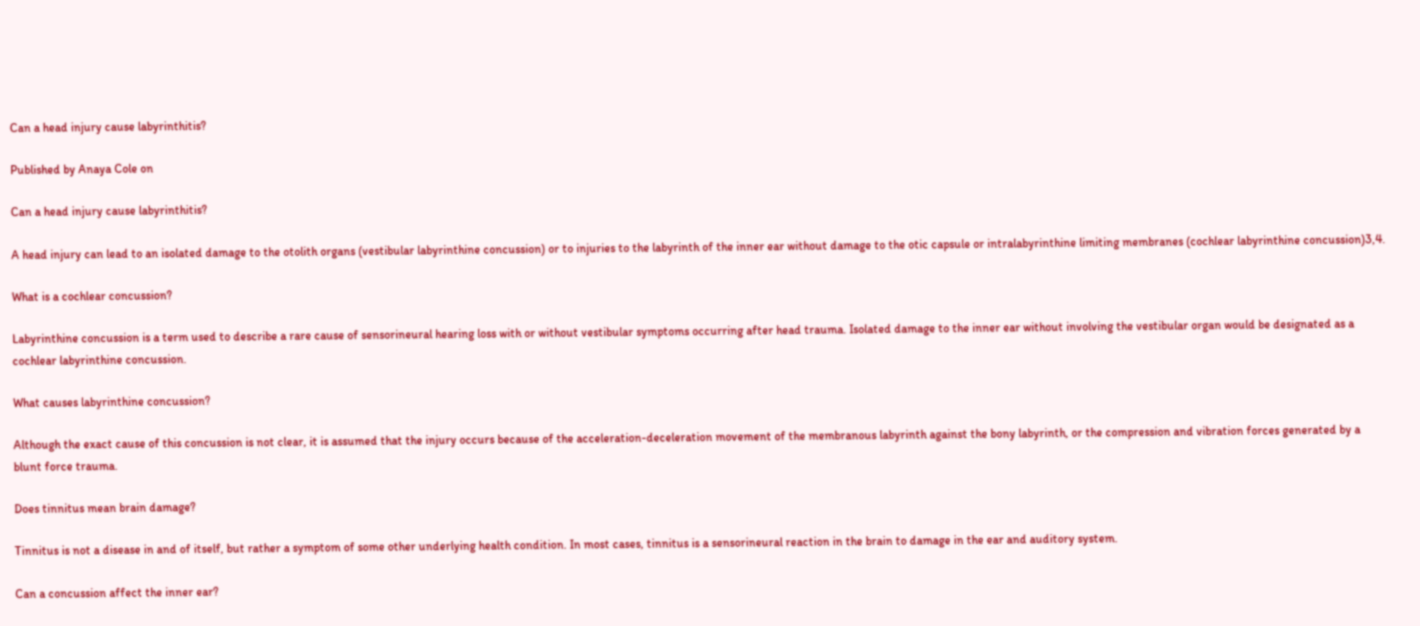Can a head injury cause labyrinthitis?

Published by Anaya Cole on

Can a head injury cause labyrinthitis?

A head injury can lead to an isolated damage to the otolith organs (vestibular labyrinthine concussion) or to injuries to the labyrinth of the inner ear without damage to the otic capsule or intralabyrinthine limiting membranes (cochlear labyrinthine concussion)3,4.

What is a cochlear concussion?

Labyrinthine concussion is a term used to describe a rare cause of sensorineural hearing loss with or without vestibular symptoms occurring after head trauma. Isolated damage to the inner ear without involving the vestibular organ would be designated as a cochlear labyrinthine concussion.

What causes labyrinthine concussion?

Although the exact cause of this concussion is not clear, it is assumed that the injury occurs because of the acceleration-deceleration movement of the membranous labyrinth against the bony labyrinth, or the compression and vibration forces generated by a blunt force trauma.

Does tinnitus mean brain damage?

Tinnitus is not a disease in and of itself, but rather a symptom of some other underlying health condition. In most cases, tinnitus is a sensorineural reaction in the brain to damage in the ear and auditory system.

Can a concussion affect the inner ear?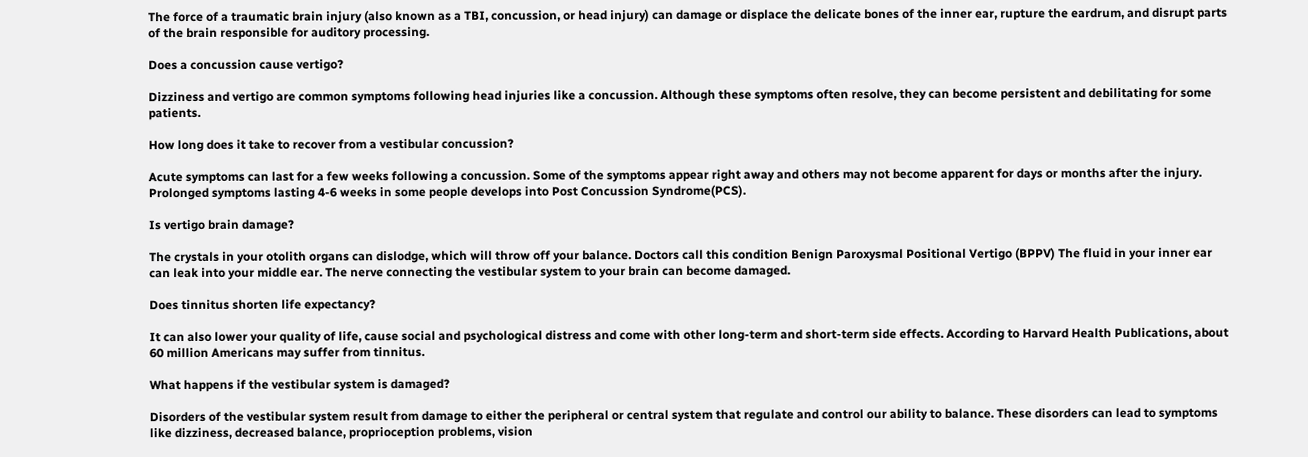The force of a traumatic brain injury (also known as a TBI, concussion, or head injury) can damage or displace the delicate bones of the inner ear, rupture the eardrum, and disrupt parts of the brain responsible for auditory processing.

Does a concussion cause vertigo?

Dizziness and vertigo are common symptoms following head injuries like a concussion. Although these symptoms often resolve, they can become persistent and debilitating for some patients.

How long does it take to recover from a vestibular concussion?

Acute symptoms can last for a few weeks following a concussion. Some of the symptoms appear right away and others may not become apparent for days or months after the injury. Prolonged symptoms lasting 4-6 weeks in some people develops into Post Concussion Syndrome(PCS).

Is vertigo brain damage?

The crystals in your otolith organs can dislodge, which will throw off your balance. Doctors call this condition Benign Paroxysmal Positional Vertigo (BPPV) The fluid in your inner ear can leak into your middle ear. The nerve connecting the vestibular system to your brain can become damaged.

Does tinnitus shorten life expectancy?

It can also lower your quality of life, cause social and psychological distress and come with other long-term and short-term side effects. According to Harvard Health Publications, about 60 million Americans may suffer from tinnitus.

What happens if the vestibular system is damaged?

Disorders of the vestibular system result from damage to either the peripheral or central system that regulate and control our ability to balance. These disorders can lead to symptoms like dizziness, decreased balance, proprioception problems, vision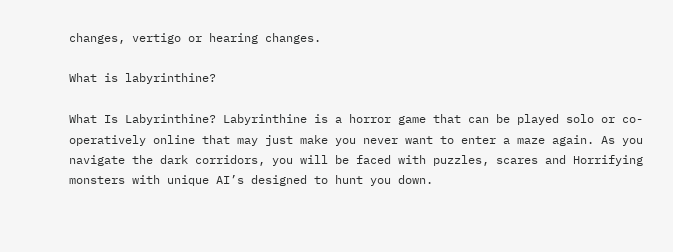changes, vertigo or hearing changes.

What is labyrinthine?

What Is Labyrinthine? Labyrinthine is a horror game that can be played solo or co-operatively online that may just make you never want to enter a maze again. As you navigate the dark corridors, you will be faced with puzzles, scares and Horrifying monsters with unique AI’s designed to hunt you down.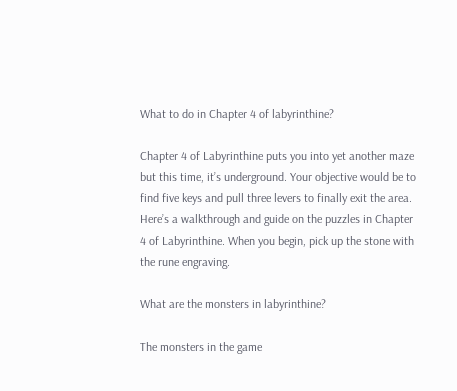What to do in Chapter 4 of labyrinthine?

Chapter 4 of Labyrinthine puts you into yet another maze but this time, it’s underground. Your objective would be to find five keys and pull three levers to finally exit the area. Here’s a walkthrough and guide on the puzzles in Chapter 4 of Labyrinthine. When you begin, pick up the stone with the rune engraving.

What are the monsters in labyrinthine?

The monsters in the game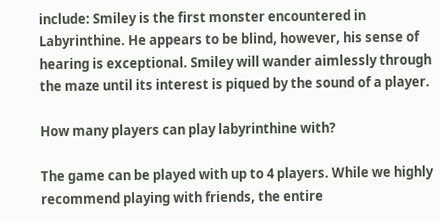include: Smiley is the first monster encountered in Labyrinthine. He appears to be blind, however, his sense of hearing is exceptional. Smiley will wander aimlessly through the maze until its interest is piqued by the sound of a player.

How many players can play labyrinthine with?

The game can be played with up to 4 players. While we highly recommend playing with friends, the entire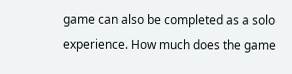game can also be completed as a solo experience. How much does the game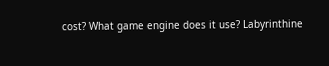cost? What game engine does it use? Labyrinthine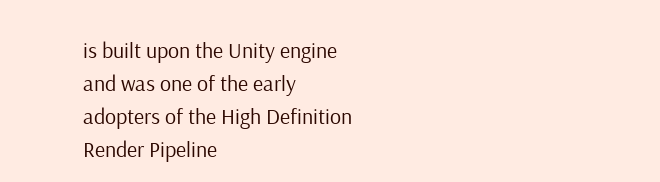is built upon the Unity engine and was one of the early adopters of the High Definition Render Pipeline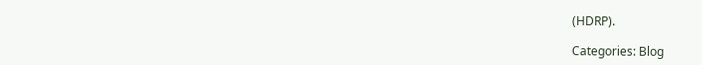(HDRP).

Categories: Blog